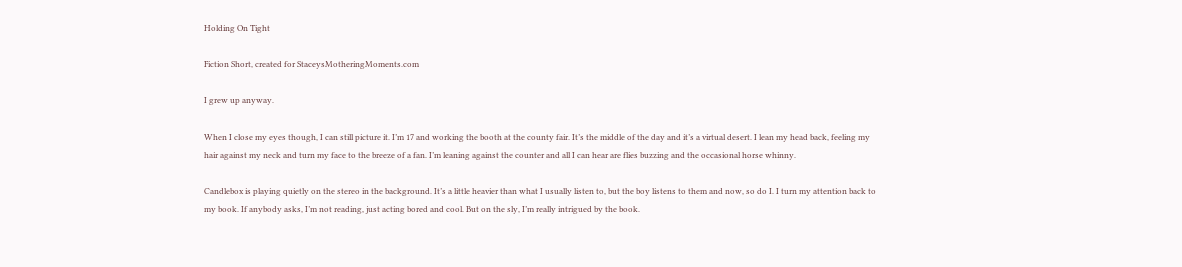Holding On Tight

Fiction Short, created for StaceysMotheringMoments.com

I grew up anyway.

When I close my eyes though, I can still picture it. I’m 17 and working the booth at the county fair. It’s the middle of the day and it’s a virtual desert. I lean my head back, feeling my hair against my neck and turn my face to the breeze of a fan. I’m leaning against the counter and all I can hear are flies buzzing and the occasional horse whinny.

Candlebox is playing quietly on the stereo in the background. It’s a little heavier than what I usually listen to, but the boy listens to them and now, so do I. I turn my attention back to my book. If anybody asks, I’m not reading, just acting bored and cool. But on the sly, I’m really intrigued by the book.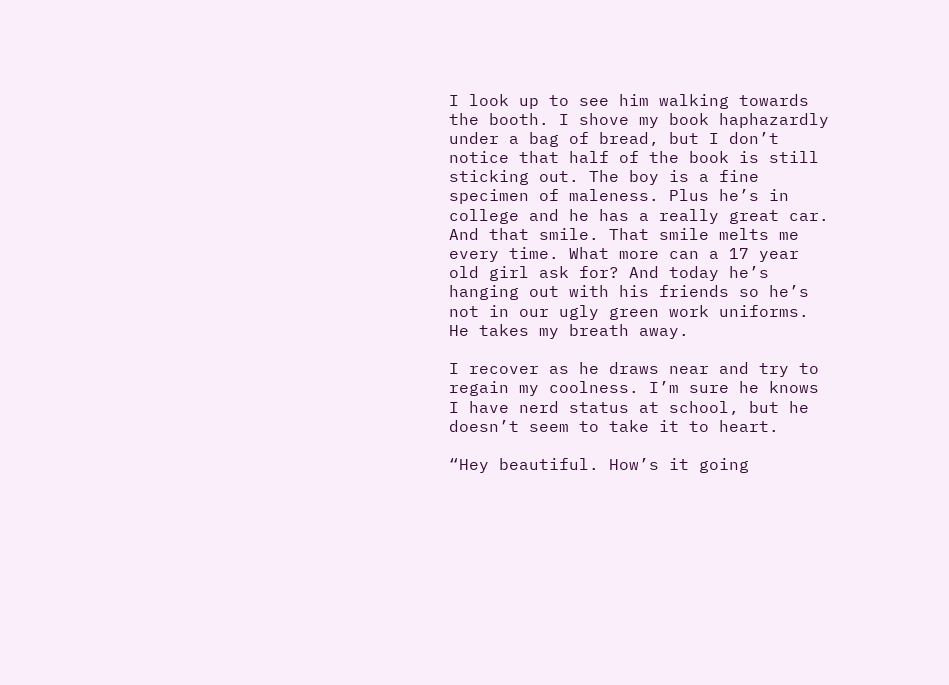I look up to see him walking towards the booth. I shove my book haphazardly under a bag of bread, but I don’t notice that half of the book is still sticking out. The boy is a fine specimen of maleness. Plus he’s in college and he has a really great car. And that smile. That smile melts me every time. What more can a 17 year old girl ask for? And today he’s hanging out with his friends so he’s not in our ugly green work uniforms. He takes my breath away.

I recover as he draws near and try to regain my coolness. I’m sure he knows I have nerd status at school, but he doesn’t seem to take it to heart.

“Hey beautiful. How’s it going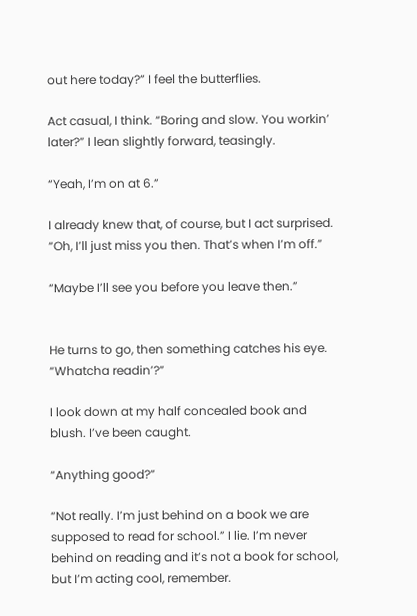out here today?” I feel the butterflies.

Act casual, I think. “Boring and slow. You workin’ later?” I lean slightly forward, teasingly.

“Yeah, I’m on at 6.”

I already knew that, of course, but I act surprised. “Oh, I’ll just miss you then. That’s when I’m off.”

“Maybe I’ll see you before you leave then.”


He turns to go, then something catches his eye. “Whatcha readin’?”

I look down at my half concealed book and blush. I’ve been caught.

“Anything good?”

“Not really. I’m just behind on a book we are supposed to read for school.” I lie. I’m never behind on reading and it’s not a book for school, but I’m acting cool, remember.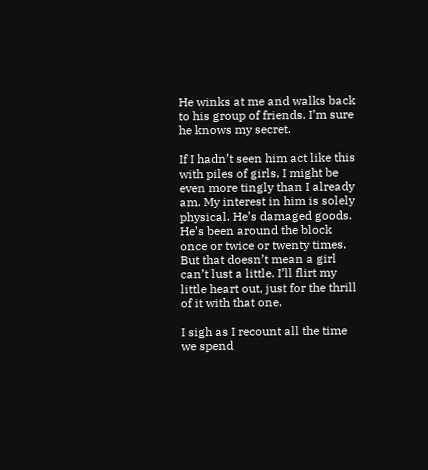He winks at me and walks back to his group of friends. I’m sure he knows my secret.

If I hadn’t seen him act like this with piles of girls, I might be even more tingly than I already am. My interest in him is solely physical. He’s damaged goods. He’s been around the block once or twice or twenty times. But that doesn’t mean a girl can’t lust a little. I’ll flirt my little heart out, just for the thrill of it with that one.

I sigh as I recount all the time we spend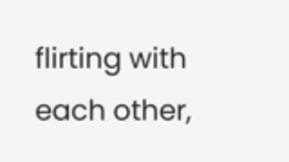flirting with each other,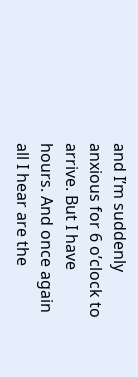and I’m suddenly anxious for 6 o’clock to arrive. But I have hours. And once again all I hear are the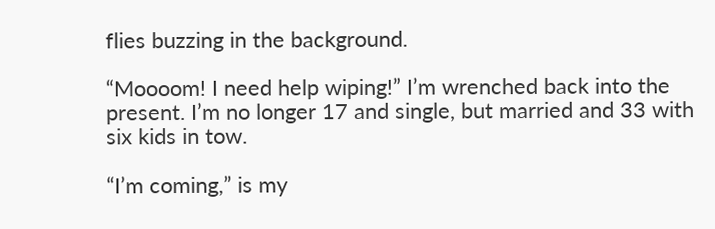flies buzzing in the background.

“Moooom! I need help wiping!” I’m wrenched back into the present. I’m no longer 17 and single, but married and 33 with six kids in tow.

“I’m coming,” is my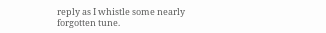reply as I whistle some nearly forgotten tune.